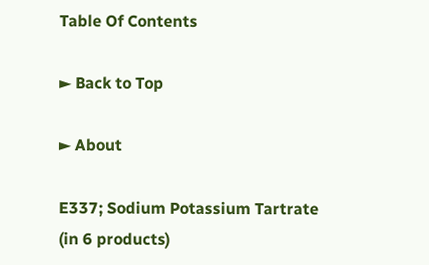Table Of Contents

► Back to Top

► About

E337; Sodium Potassium Tartrate
(in 6 products)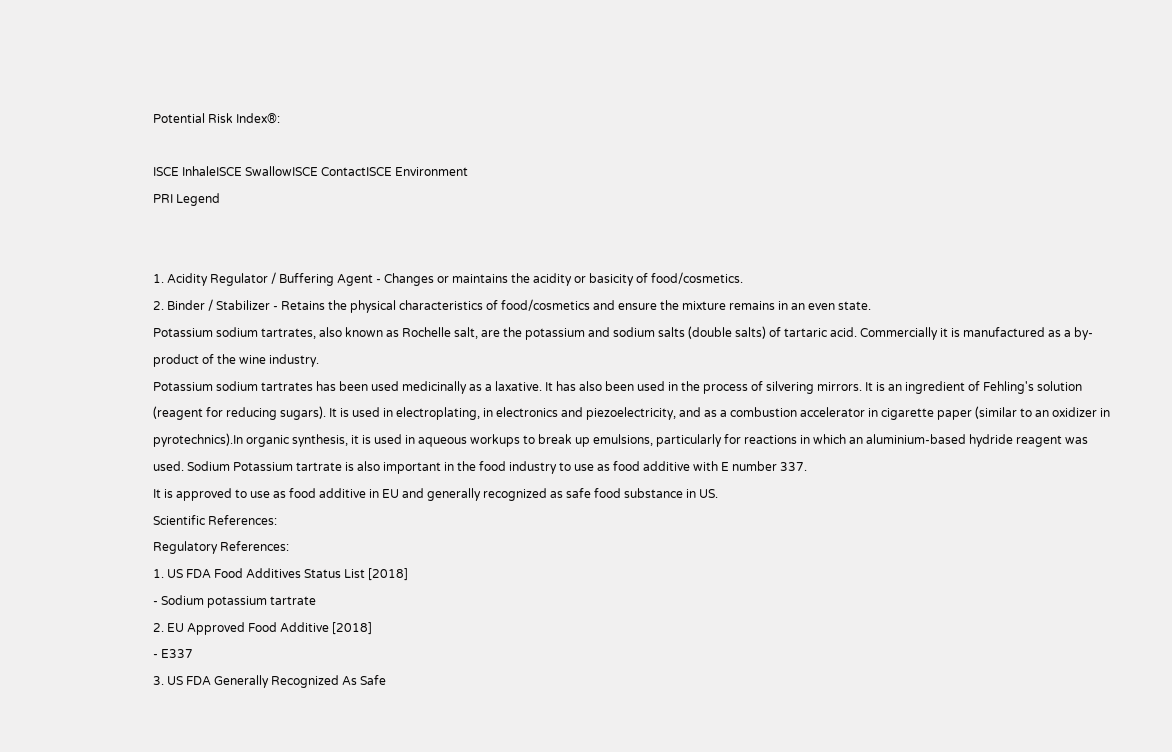Potential Risk Index®:

ISCE InhaleISCE SwallowISCE ContactISCE Environment
PRI Legend


1. Acidity Regulator / Buffering Agent - Changes or maintains the acidity or basicity of food/cosmetics.
2. Binder / Stabilizer - Retains the physical characteristics of food/cosmetics and ensure the mixture remains in an even state.
Potassium sodium tartrates, also known as Rochelle salt, are the potassium and sodium salts (double salts) of tartaric acid. Commercially it is manufactured as a by-product of the wine industry.
Potassium sodium tartrates has been used medicinally as a laxative. It has also been used in the process of silvering mirrors. It is an ingredient of Fehling's solution (reagent for reducing sugars). It is used in electroplating, in electronics and piezoelectricity, and as a combustion accelerator in cigarette paper (similar to an oxidizer in pyrotechnics).In organic synthesis, it is used in aqueous workups to break up emulsions, particularly for reactions in which an aluminium-based hydride reagent was used. Sodium Potassium tartrate is also important in the food industry to use as food additive with E number 337.
It is approved to use as food additive in EU and generally recognized as safe food substance in US.
Scientific References:
Regulatory References:
1. US FDA Food Additives Status List [2018]
- Sodium potassium tartrate
2. EU Approved Food Additive [2018]
- E337
3. US FDA Generally Recognized As Safe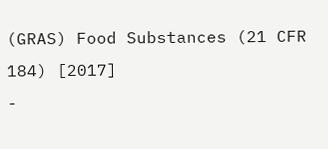(GRAS) Food Substances (21 CFR 184) [2017]
-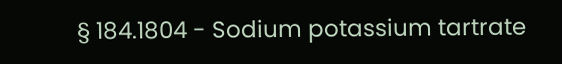§ 184.1804 - Sodium potassium tartrate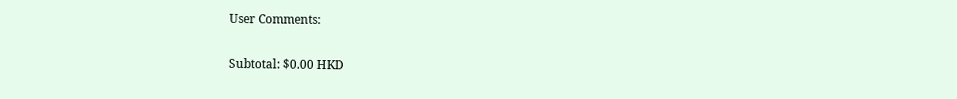User Comments:

Subtotal: $0.00 HKD